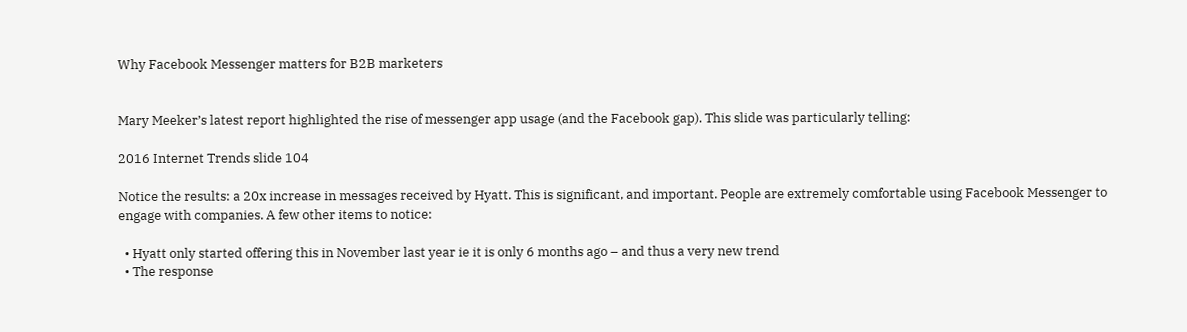Why Facebook Messenger matters for B2B marketers


Mary Meeker’s latest report highlighted the rise of messenger app usage (and the Facebook gap). This slide was particularly telling:

2016 Internet Trends slide 104

Notice the results: a 20x increase in messages received by Hyatt. This is significant, and important. People are extremely comfortable using Facebook Messenger to engage with companies. A few other items to notice:

  • Hyatt only started offering this in November last year ie it is only 6 months ago – and thus a very new trend
  • The response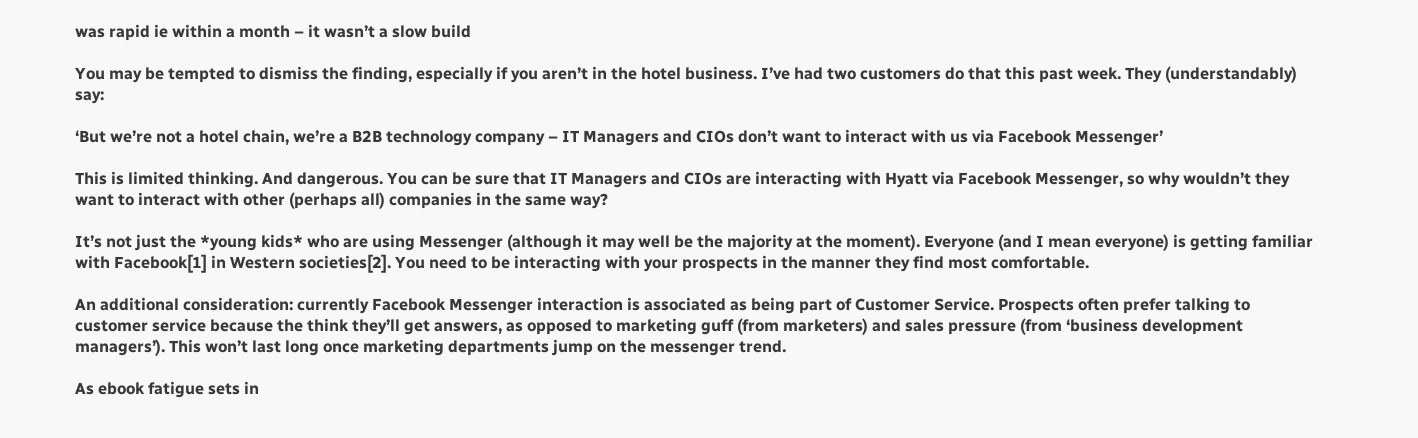was rapid ie within a month – it wasn’t a slow build

You may be tempted to dismiss the finding, especially if you aren’t in the hotel business. I’ve had two customers do that this past week. They (understandably) say:

‘But we’re not a hotel chain, we’re a B2B technology company – IT Managers and CIOs don’t want to interact with us via Facebook Messenger’

This is limited thinking. And dangerous. You can be sure that IT Managers and CIOs are interacting with Hyatt via Facebook Messenger, so why wouldn’t they want to interact with other (perhaps all) companies in the same way?

It’s not just the *young kids* who are using Messenger (although it may well be the majority at the moment). Everyone (and I mean everyone) is getting familiar with Facebook[1] in Western societies[2]. You need to be interacting with your prospects in the manner they find most comfortable.

An additional consideration: currently Facebook Messenger interaction is associated as being part of Customer Service. Prospects often prefer talking to customer service because the think they’ll get answers, as opposed to marketing guff (from marketers) and sales pressure (from ‘business development managers’). This won’t last long once marketing departments jump on the messenger trend.

As ebook fatigue sets in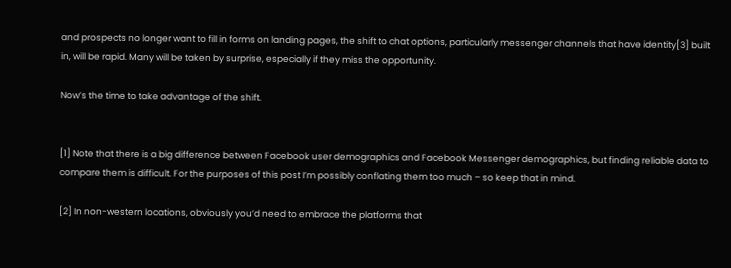and prospects no longer want to fill in forms on landing pages, the shift to chat options, particularly messenger channels that have identity[3] built in, will be rapid. Many will be taken by surprise, especially if they miss the opportunity.

Now’s the time to take advantage of the shift.


[1] Note that there is a big difference between Facebook user demographics and Facebook Messenger demographics, but finding reliable data to compare them is difficult. For the purposes of this post I’m possibly conflating them too much – so keep that in mind.

[2] In non-western locations, obviously you’d need to embrace the platforms that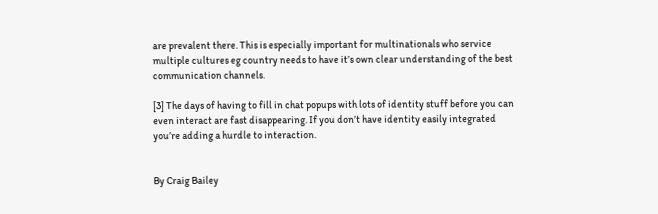are prevalent there. This is especially important for multinationals who service multiple cultures eg country needs to have it’s own clear understanding of the best communication channels.

[3] The days of having to fill in chat popups with lots of identity stuff before you can even interact are fast disappearing. If you don’t have identity easily integrated you’re adding a hurdle to interaction.


By Craig Bailey